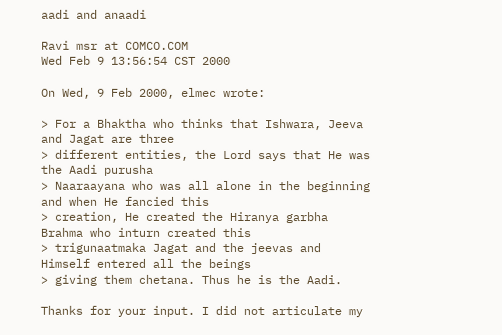aadi and anaadi

Ravi msr at COMCO.COM
Wed Feb 9 13:56:54 CST 2000

On Wed, 9 Feb 2000, elmec wrote:

> For a Bhaktha who thinks that Ishwara, Jeeva and Jagat are three
> different entities, the Lord says that He was the Aadi purusha
> Naaraayana who was all alone in the beginning and when He fancied this
> creation, He created the Hiranya garbha Brahma who inturn created this
> trigunaatmaka Jagat and the jeevas and Himself entered all the beings
> giving them chetana. Thus he is the Aadi.

Thanks for your input. I did not articulate my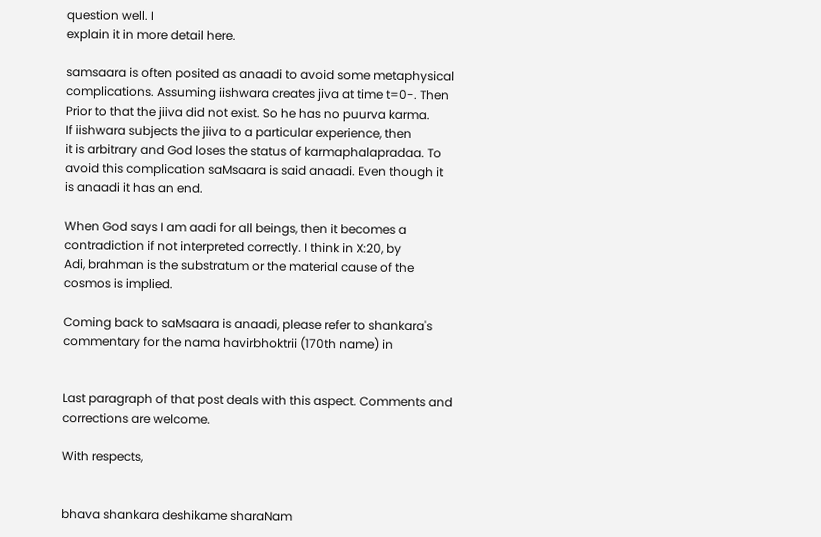question well. I
explain it in more detail here.

samsaara is often posited as anaadi to avoid some metaphysical
complications. Assuming iishwara creates jiva at time t=0-. Then
Prior to that the jiiva did not exist. So he has no puurva karma.
If iishwara subjects the jiiva to a particular experience, then
it is arbitrary and God loses the status of karmaphalapradaa. To
avoid this complication saMsaara is said anaadi. Even though it
is anaadi it has an end.

When God says I am aadi for all beings, then it becomes a
contradiction if not interpreted correctly. I think in X:20, by
Adi, brahman is the substratum or the material cause of the
cosmos is implied.

Coming back to saMsaara is anaadi, please refer to shankara's
commentary for the nama havirbhoktrii (170th name) in


Last paragraph of that post deals with this aspect. Comments and
corrections are welcome.

With respects,


bhava shankara deshikame sharaNam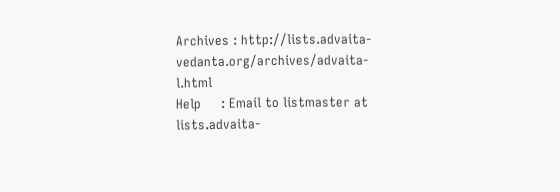Archives : http://lists.advaita-vedanta.org/archives/advaita-l.html
Help     : Email to listmaster at lists.advaita-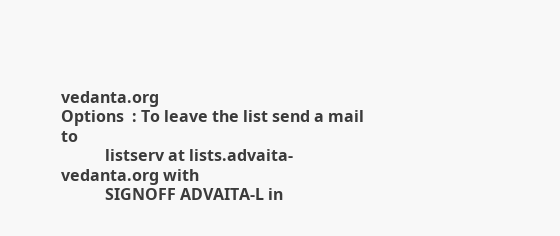vedanta.org
Options  : To leave the list send a mail to
           listserv at lists.advaita-vedanta.org with
           SIGNOFF ADVAITA-L in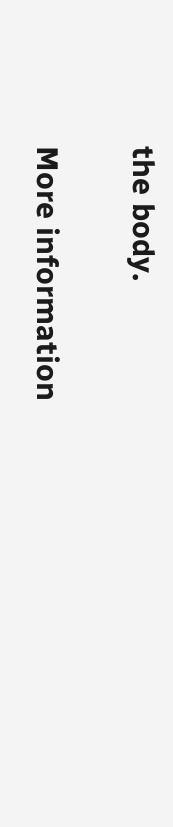the body.

More information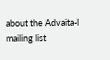about the Advaita-l mailing list